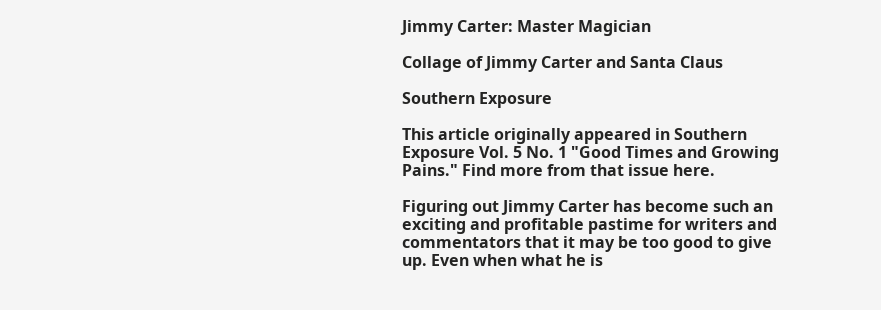Jimmy Carter: Master Magician

Collage of Jimmy Carter and Santa Claus

Southern Exposure

This article originally appeared in Southern Exposure Vol. 5 No. 1 "Good Times and Growing Pains." Find more from that issue here.

Figuring out Jimmy Carter has become such an exciting and profitable pastime for writers and commentators that it may be too good to give up. Even when what he is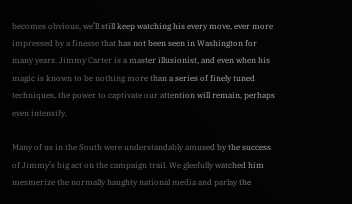becomes obvious, we’ll still keep watching his every move, ever more impressed by a finesse that has not been seen in Washington for many years. Jimmy Carter is a master illusionist, and even when his magic is known to be nothing more than a series of finely tuned techniques, the power to captivate our attention will remain, perhaps even intensify.

Many of us in the South were understandably amused by the success of Jimmy’s big act on the campaign trail. We gleefully watched him mesmerize the normally haughty national media and parlay the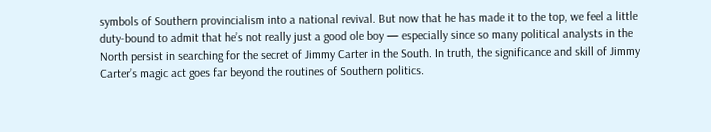symbols of Southern provincialism into a national revival. But now that he has made it to the top, we feel a little duty-bound to admit that he’s not really just a good ole boy — especially since so many political analysts in the North persist in searching for the secret of Jimmy Carter in the South. In truth, the significance and skill of Jimmy Carter’s magic act goes far beyond the routines of Southern politics.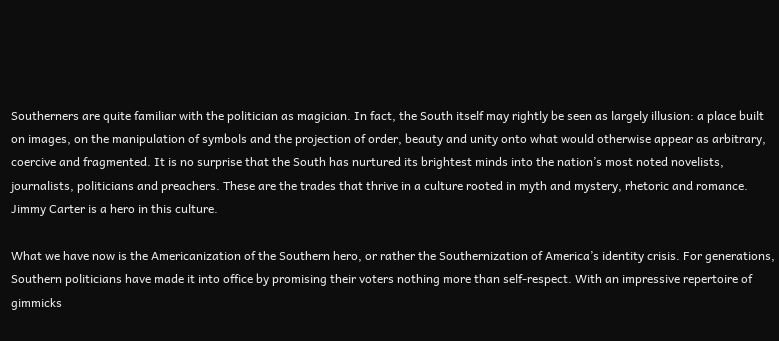Southerners are quite familiar with the politician as magician. In fact, the South itself may rightly be seen as largely illusion: a place built on images, on the manipulation of symbols and the projection of order, beauty and unity onto what would otherwise appear as arbitrary, coercive and fragmented. It is no surprise that the South has nurtured its brightest minds into the nation’s most noted novelists, journalists, politicians and preachers. These are the trades that thrive in a culture rooted in myth and mystery, rhetoric and romance. Jimmy Carter is a hero in this culture.

What we have now is the Americanization of the Southern hero, or rather the Southernization of America’s identity crisis. For generations, Southern politicians have made it into office by promising their voters nothing more than self-respect. With an impressive repertoire of gimmicks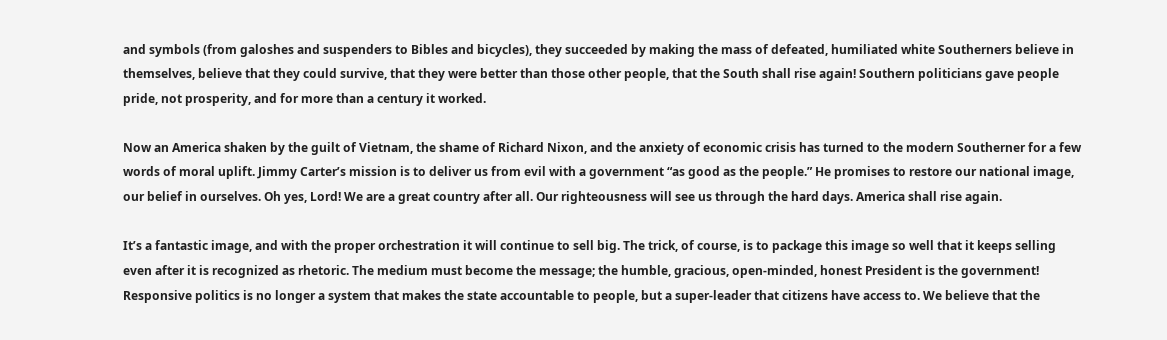and symbols (from galoshes and suspenders to Bibles and bicycles), they succeeded by making the mass of defeated, humiliated white Southerners believe in themselves, believe that they could survive, that they were better than those other people, that the South shall rise again! Southern politicians gave people pride, not prosperity, and for more than a century it worked.

Now an America shaken by the guilt of Vietnam, the shame of Richard Nixon, and the anxiety of economic crisis has turned to the modern Southerner for a few words of moral uplift. Jimmy Carter’s mission is to deliver us from evil with a government “as good as the people.” He promises to restore our national image, our belief in ourselves. Oh yes, Lord! We are a great country after all. Our righteousness will see us through the hard days. America shall rise again.

It’s a fantastic image, and with the proper orchestration it will continue to sell big. The trick, of course, is to package this image so well that it keeps selling even after it is recognized as rhetoric. The medium must become the message; the humble, gracious, open-minded, honest President is the government! Responsive politics is no longer a system that makes the state accountable to people, but a super-leader that citizens have access to. We believe that the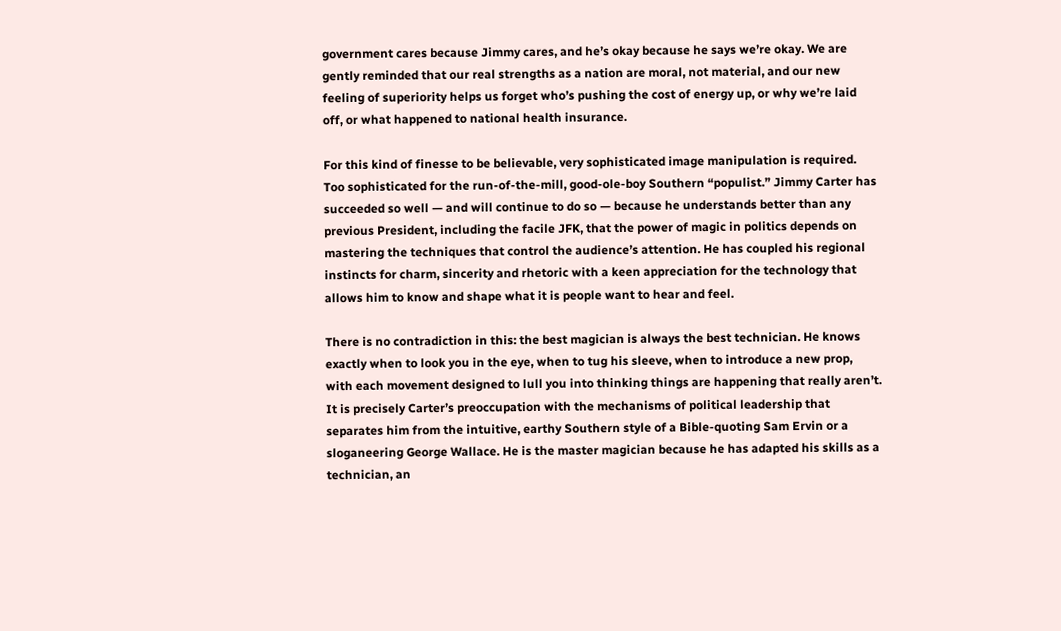government cares because Jimmy cares, and he’s okay because he says we’re okay. We are gently reminded that our real strengths as a nation are moral, not material, and our new feeling of superiority helps us forget who’s pushing the cost of energy up, or why we’re laid off, or what happened to national health insurance.

For this kind of finesse to be believable, very sophisticated image manipulation is required. Too sophisticated for the run-of-the-mill, good-ole-boy Southern “populist.” Jimmy Carter has succeeded so well — and will continue to do so — because he understands better than any previous President, including the facile JFK, that the power of magic in politics depends on mastering the techniques that control the audience’s attention. He has coupled his regional instincts for charm, sincerity and rhetoric with a keen appreciation for the technology that allows him to know and shape what it is people want to hear and feel.

There is no contradiction in this: the best magician is always the best technician. He knows exactly when to look you in the eye, when to tug his sleeve, when to introduce a new prop, with each movement designed to lull you into thinking things are happening that really aren’t. It is precisely Carter’s preoccupation with the mechanisms of political leadership that separates him from the intuitive, earthy Southern style of a Bible-quoting Sam Ervin or a sloganeering George Wallace. He is the master magician because he has adapted his skills as a technician, an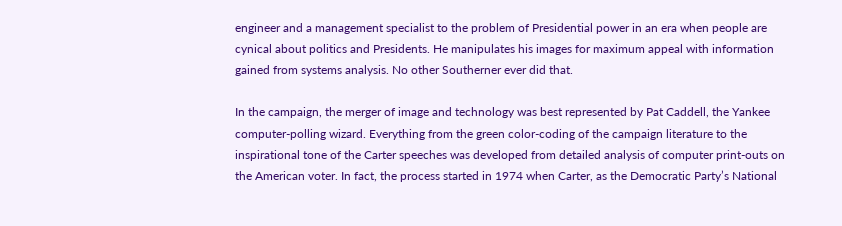engineer and a management specialist to the problem of Presidential power in an era when people are cynical about politics and Presidents. He manipulates his images for maximum appeal with information gained from systems analysis. No other Southerner ever did that.

In the campaign, the merger of image and technology was best represented by Pat Caddell, the Yankee computer-polling wizard. Everything from the green color-coding of the campaign literature to the inspirational tone of the Carter speeches was developed from detailed analysis of computer print-outs on the American voter. In fact, the process started in 1974 when Carter, as the Democratic Party’s National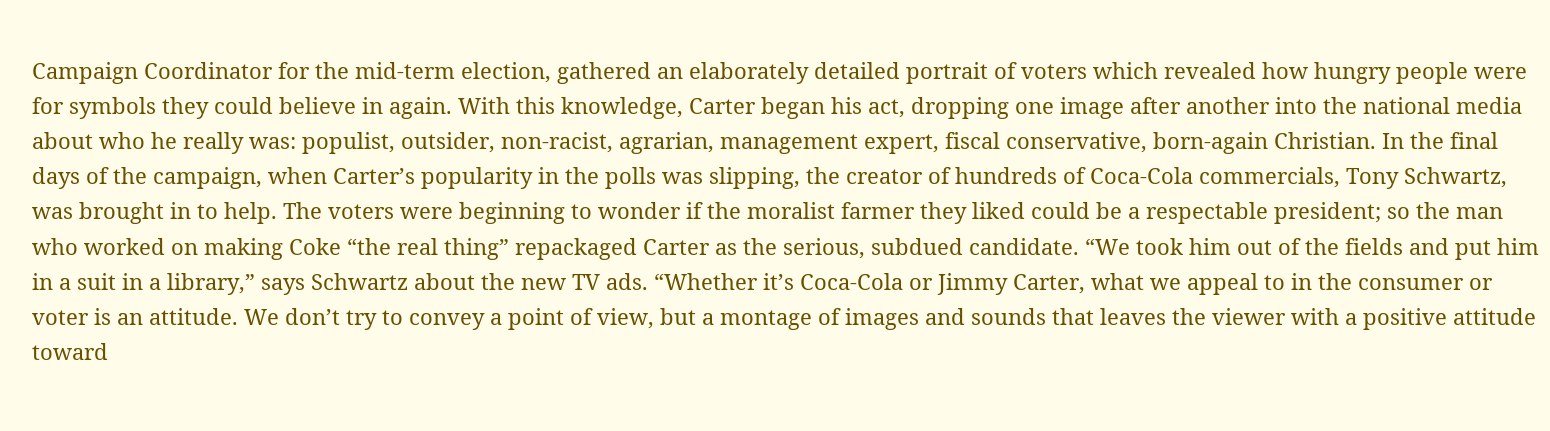Campaign Coordinator for the mid-term election, gathered an elaborately detailed portrait of voters which revealed how hungry people were for symbols they could believe in again. With this knowledge, Carter began his act, dropping one image after another into the national media about who he really was: populist, outsider, non-racist, agrarian, management expert, fiscal conservative, born-again Christian. In the final days of the campaign, when Carter’s popularity in the polls was slipping, the creator of hundreds of Coca-Cola commercials, Tony Schwartz, was brought in to help. The voters were beginning to wonder if the moralist farmer they liked could be a respectable president; so the man who worked on making Coke “the real thing” repackaged Carter as the serious, subdued candidate. “We took him out of the fields and put him in a suit in a library,” says Schwartz about the new TV ads. “Whether it’s Coca-Cola or Jimmy Carter, what we appeal to in the consumer or voter is an attitude. We don’t try to convey a point of view, but a montage of images and sounds that leaves the viewer with a positive attitude toward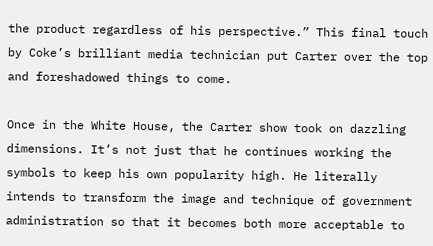the product regardless of his perspective.” This final touch by Coke’s brilliant media technician put Carter over the top and foreshadowed things to come.

Once in the White House, the Carter show took on dazzling dimensions. It’s not just that he continues working the symbols to keep his own popularity high. He literally intends to transform the image and technique of government administration so that it becomes both more acceptable to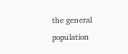the general population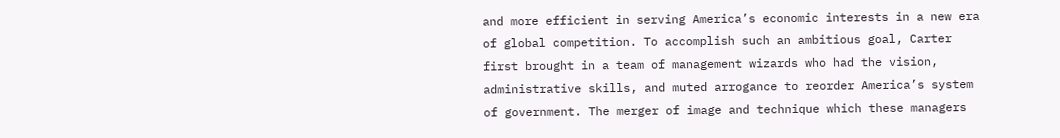and more efficient in serving America’s economic interests in a new era of global competition. To accomplish such an ambitious goal, Carter first brought in a team of management wizards who had the vision, administrative skills, and muted arrogance to reorder America’s system of government. The merger of image and technique which these managers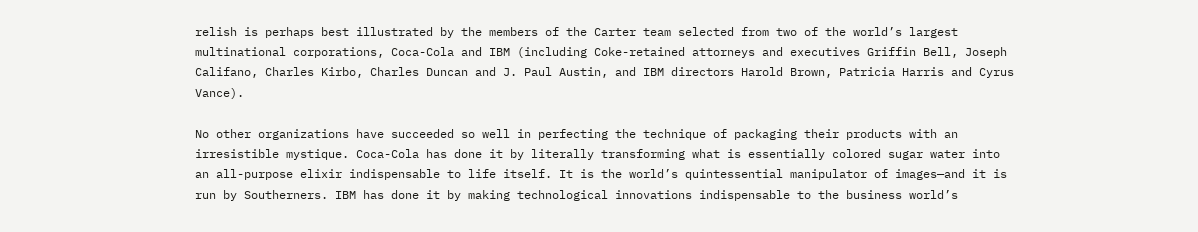relish is perhaps best illustrated by the members of the Carter team selected from two of the world’s largest multinational corporations, Coca-Cola and IBM (including Coke-retained attorneys and executives Griffin Bell, Joseph Califano, Charles Kirbo, Charles Duncan and J. Paul Austin, and IBM directors Harold Brown, Patricia Harris and Cyrus Vance).

No other organizations have succeeded so well in perfecting the technique of packaging their products with an irresistible mystique. Coca-Cola has done it by literally transforming what is essentially colored sugar water into an all-purpose elixir indispensable to life itself. It is the world’s quintessential manipulator of images—and it is run by Southerners. IBM has done it by making technological innovations indispensable to the business world’s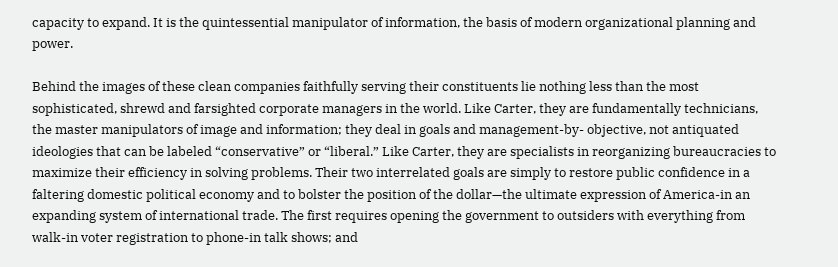capacity to expand. It is the quintessential manipulator of information, the basis of modern organizational planning and power.

Behind the images of these clean companies faithfully serving their constituents lie nothing less than the most sophisticated, shrewd and farsighted corporate managers in the world. Like Carter, they are fundamentally technicians, the master manipulators of image and information; they deal in goals and management-by- objective, not antiquated ideologies that can be labeled “conservative” or “liberal.” Like Carter, they are specialists in reorganizing bureaucracies to maximize their efficiency in solving problems. Their two interrelated goals are simply to restore public confidence in a faltering domestic political economy and to bolster the position of the dollar—the ultimate expression of America-in an expanding system of international trade. The first requires opening the government to outsiders with everything from walk-in voter registration to phone-in talk shows; and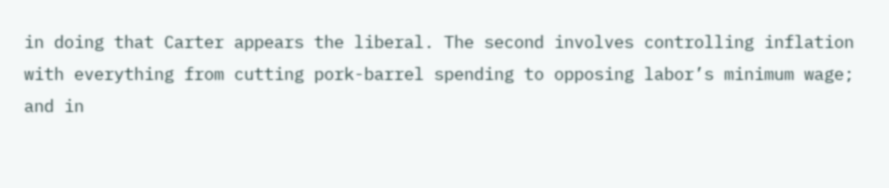in doing that Carter appears the liberal. The second involves controlling inflation with everything from cutting pork-barrel spending to opposing labor’s minimum wage; and in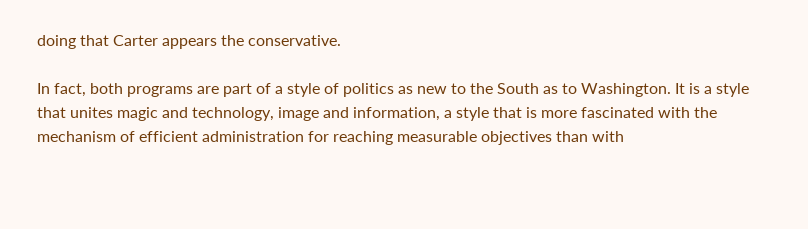doing that Carter appears the conservative.

In fact, both programs are part of a style of politics as new to the South as to Washington. It is a style that unites magic and technology, image and information, a style that is more fascinated with the mechanism of efficient administration for reaching measurable objectives than with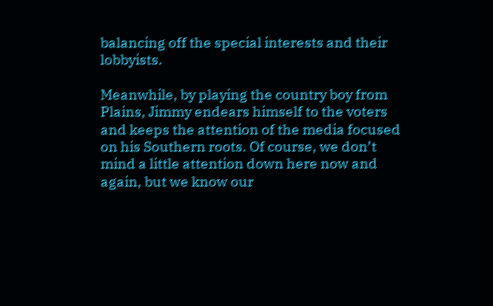balancing off the special interests and their lobbyists.

Meanwhile, by playing the country boy from Plains, Jimmy endears himself to the voters and keeps the attention of the media focused on his Southern roots. Of course, we don’t mind a little attention down here now and again, but we know our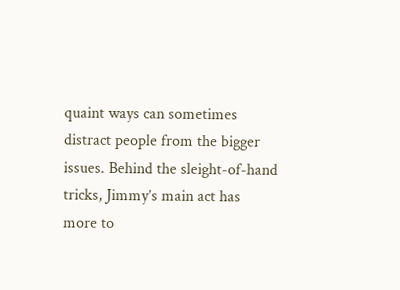quaint ways can sometimes distract people from the bigger issues. Behind the sleight-of-hand tricks, Jimmy’s main act has more to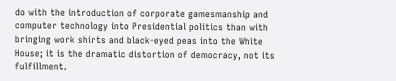do with the introduction of corporate gamesmanship and computer technology into Presidential politics than with bringing work shirts and black-eyed peas into the White House; it is the dramatic distortion of democracy, not its fulfillment.